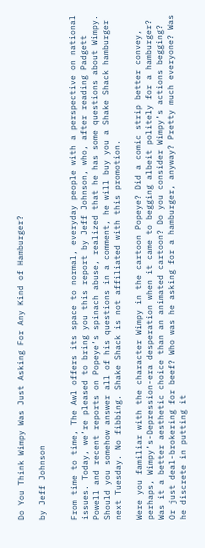Do You Think Wimpy Was Just Asking For Any Kind of Hamburger?

by Jeff Johnson


From time to time, The Awl offers its space to normal, everyday people with a perspective on national issues. Today, we’re pleased to bring you this report by Jeff Johnson, who, after reading Padgett Powell and recent reports on Popeye’s spinach abuse, realized that he has some questions about Wimpy. Should you somehow answer all of his questions in a comment, he will buy you a Shake Shack hamburger next Tuesday. No fibbing. Shake Shack is not affiliated with this promotion.

Were you familiar with the character Wimpy in the cartoon Popeye? Did a comic strip better convey, perhaps, Wimpy’s-Depression-era desperation when it came to begging albeit politely for a hamburger? Was it a better aesthetic choice than an animated cartoon? Do you consider Wimpy’s actions begging? Or just deal-brokering for beef? Who was he asking for a hamburger, anyway? Pretty much everyone? Was he discrete in putting it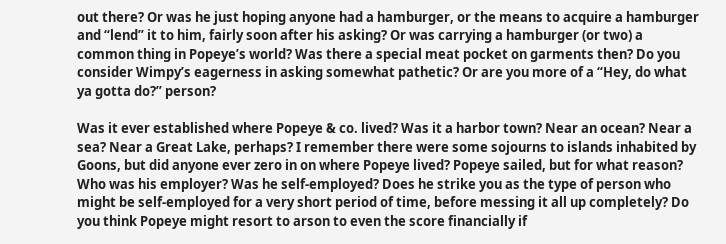out there? Or was he just hoping anyone had a hamburger, or the means to acquire a hamburger and “lend” it to him, fairly soon after his asking? Or was carrying a hamburger (or two) a common thing in Popeye’s world? Was there a special meat pocket on garments then? Do you consider Wimpy’s eagerness in asking somewhat pathetic? Or are you more of a “Hey, do what ya gotta do?” person?

Was it ever established where Popeye & co. lived? Was it a harbor town? Near an ocean? Near a sea? Near a Great Lake, perhaps? I remember there were some sojourns to islands inhabited by Goons, but did anyone ever zero in on where Popeye lived? Popeye sailed, but for what reason? Who was his employer? Was he self-employed? Does he strike you as the type of person who might be self-employed for a very short period of time, before messing it all up completely? Do you think Popeye might resort to arson to even the score financially if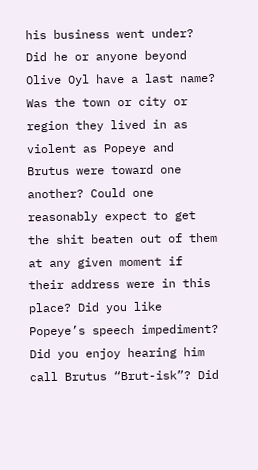his business went under? Did he or anyone beyond Olive Oyl have a last name? Was the town or city or region they lived in as violent as Popeye and Brutus were toward one another? Could one reasonably expect to get the shit beaten out of them at any given moment if their address were in this place? Did you like Popeye’s speech impediment? Did you enjoy hearing him call Brutus “Brut-isk”? Did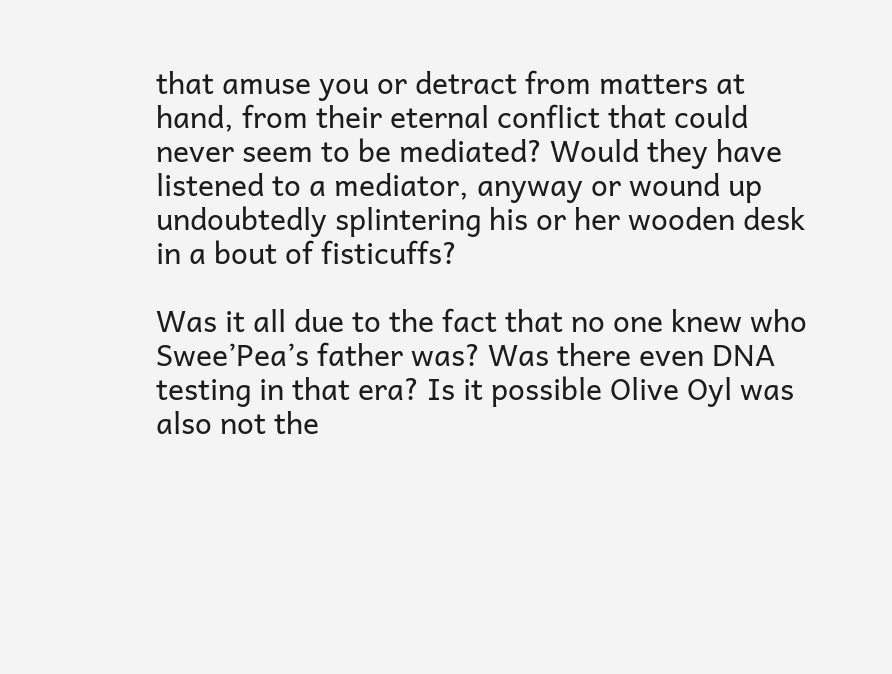that amuse you or detract from matters at hand, from their eternal conflict that could never seem to be mediated? Would they have listened to a mediator, anyway or wound up undoubtedly splintering his or her wooden desk in a bout of fisticuffs?

Was it all due to the fact that no one knew who Swee’Pea’s father was? Was there even DNA testing in that era? Is it possible Olive Oyl was also not the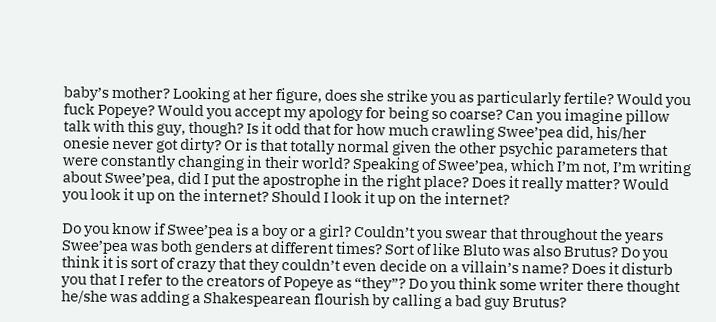baby’s mother? Looking at her figure, does she strike you as particularly fertile? Would you fuck Popeye? Would you accept my apology for being so coarse? Can you imagine pillow talk with this guy, though? Is it odd that for how much crawling Swee’pea did, his/her onesie never got dirty? Or is that totally normal given the other psychic parameters that were constantly changing in their world? Speaking of Swee’pea, which I’m not, I’m writing about Swee’pea, did I put the apostrophe in the right place? Does it really matter? Would you look it up on the internet? Should I look it up on the internet?

Do you know if Swee’pea is a boy or a girl? Couldn’t you swear that throughout the years Swee’pea was both genders at different times? Sort of like Bluto was also Brutus? Do you think it is sort of crazy that they couldn’t even decide on a villain’s name? Does it disturb you that I refer to the creators of Popeye as “they”? Do you think some writer there thought he/she was adding a Shakespearean flourish by calling a bad guy Brutus?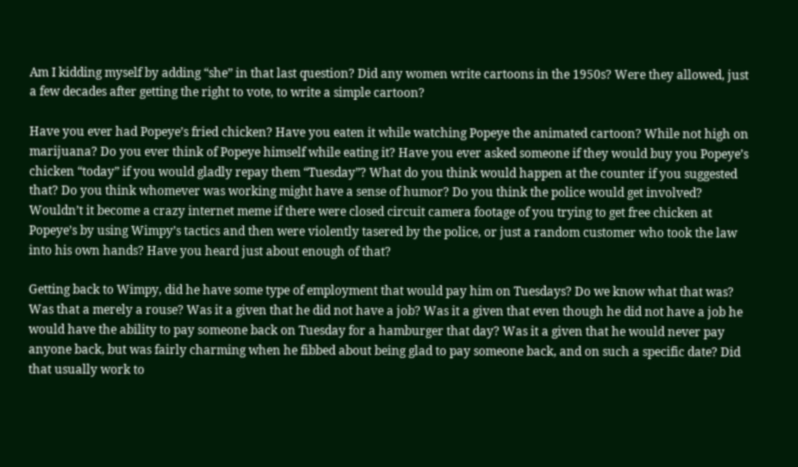Am I kidding myself by adding “she” in that last question? Did any women write cartoons in the 1950s? Were they allowed, just a few decades after getting the right to vote, to write a simple cartoon?

Have you ever had Popeye’s fried chicken? Have you eaten it while watching Popeye the animated cartoon? While not high on marijuana? Do you ever think of Popeye himself while eating it? Have you ever asked someone if they would buy you Popeye’s chicken “today” if you would gladly repay them “Tuesday”? What do you think would happen at the counter if you suggested that? Do you think whomever was working might have a sense of humor? Do you think the police would get involved? Wouldn’t it become a crazy internet meme if there were closed circuit camera footage of you trying to get free chicken at Popeye’s by using Wimpy’s tactics and then were violently tasered by the police, or just a random customer who took the law into his own hands? Have you heard just about enough of that?

Getting back to Wimpy, did he have some type of employment that would pay him on Tuesdays? Do we know what that was? Was that a merely a rouse? Was it a given that he did not have a job? Was it a given that even though he did not have a job he would have the ability to pay someone back on Tuesday for a hamburger that day? Was it a given that he would never pay anyone back, but was fairly charming when he fibbed about being glad to pay someone back, and on such a specific date? Did that usually work to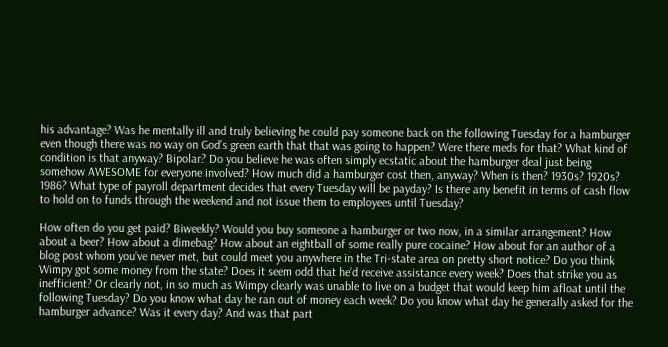his advantage? Was he mentally ill and truly believing he could pay someone back on the following Tuesday for a hamburger even though there was no way on God’s green earth that that was going to happen? Were there meds for that? What kind of condition is that anyway? Bipolar? Do you believe he was often simply ecstatic about the hamburger deal just being somehow AWESOME for everyone involved? How much did a hamburger cost then, anyway? When is then? 1930s? 1920s? 1986? What type of payroll department decides that every Tuesday will be payday? Is there any benefit in terms of cash flow to hold on to funds through the weekend and not issue them to employees until Tuesday?

How often do you get paid? Biweekly? Would you buy someone a hamburger or two now, in a similar arrangement? How about a beer? How about a dimebag? How about an eightball of some really pure cocaine? How about for an author of a blog post whom you’ve never met, but could meet you anywhere in the Tri-state area on pretty short notice? Do you think Wimpy got some money from the state? Does it seem odd that he’d receive assistance every week? Does that strike you as inefficient? Or clearly not, in so much as Wimpy clearly was unable to live on a budget that would keep him afloat until the following Tuesday? Do you know what day he ran out of money each week? Do you know what day he generally asked for the hamburger advance? Was it every day? And was that part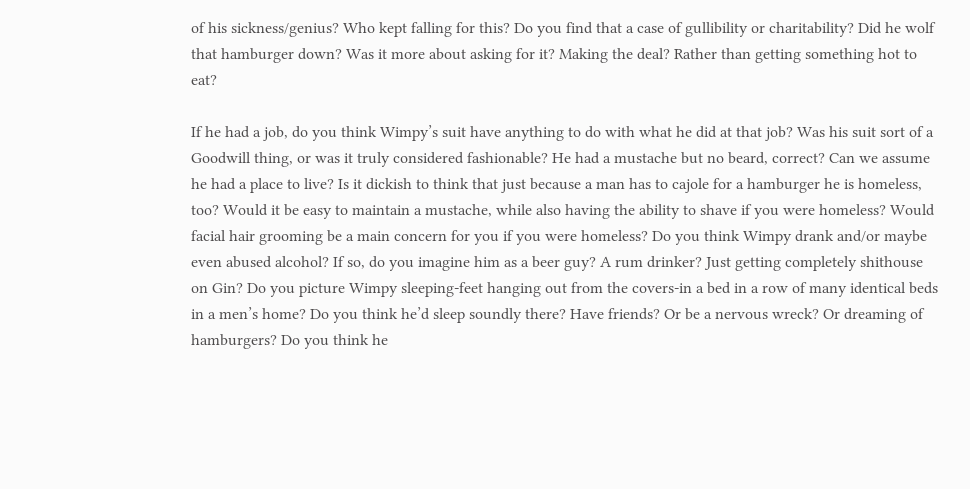of his sickness/genius? Who kept falling for this? Do you find that a case of gullibility or charitability? Did he wolf that hamburger down? Was it more about asking for it? Making the deal? Rather than getting something hot to eat?

If he had a job, do you think Wimpy’s suit have anything to do with what he did at that job? Was his suit sort of a Goodwill thing, or was it truly considered fashionable? He had a mustache but no beard, correct? Can we assume he had a place to live? Is it dickish to think that just because a man has to cajole for a hamburger he is homeless, too? Would it be easy to maintain a mustache, while also having the ability to shave if you were homeless? Would facial hair grooming be a main concern for you if you were homeless? Do you think Wimpy drank and/or maybe even abused alcohol? If so, do you imagine him as a beer guy? A rum drinker? Just getting completely shithouse on Gin? Do you picture Wimpy sleeping-feet hanging out from the covers-in a bed in a row of many identical beds in a men’s home? Do you think he’d sleep soundly there? Have friends? Or be a nervous wreck? Or dreaming of hamburgers? Do you think he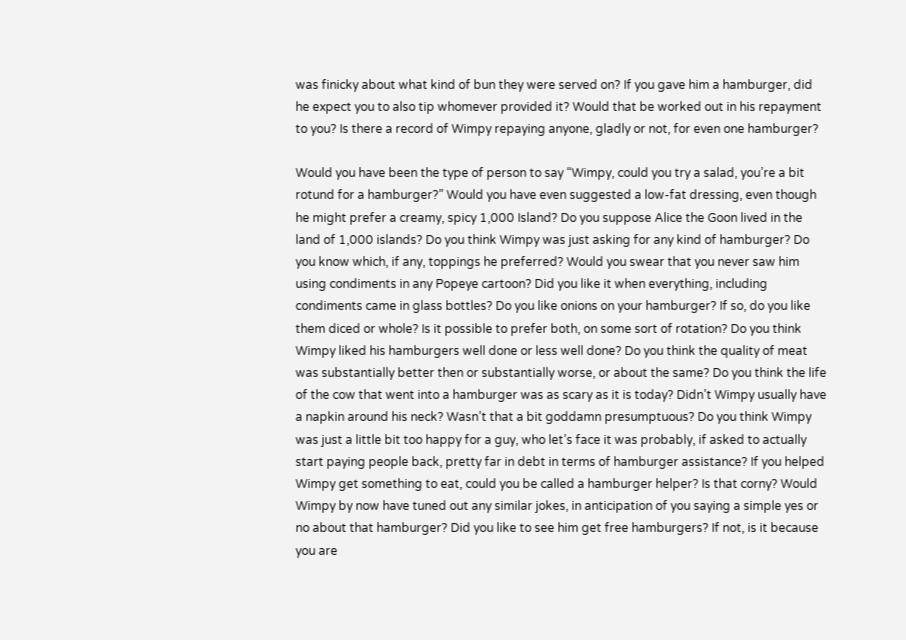was finicky about what kind of bun they were served on? If you gave him a hamburger, did he expect you to also tip whomever provided it? Would that be worked out in his repayment to you? Is there a record of Wimpy repaying anyone, gladly or not, for even one hamburger?

Would you have been the type of person to say “Wimpy, could you try a salad, you’re a bit rotund for a hamburger?” Would you have even suggested a low-fat dressing, even though he might prefer a creamy, spicy 1,000 Island? Do you suppose Alice the Goon lived in the land of 1,000 islands? Do you think Wimpy was just asking for any kind of hamburger? Do you know which, if any, toppings he preferred? Would you swear that you never saw him using condiments in any Popeye cartoon? Did you like it when everything, including condiments came in glass bottles? Do you like onions on your hamburger? If so, do you like them diced or whole? Is it possible to prefer both, on some sort of rotation? Do you think Wimpy liked his hamburgers well done or less well done? Do you think the quality of meat was substantially better then or substantially worse, or about the same? Do you think the life of the cow that went into a hamburger was as scary as it is today? Didn’t Wimpy usually have a napkin around his neck? Wasn’t that a bit goddamn presumptuous? Do you think Wimpy was just a little bit too happy for a guy, who let’s face it was probably, if asked to actually start paying people back, pretty far in debt in terms of hamburger assistance? If you helped Wimpy get something to eat, could you be called a hamburger helper? Is that corny? Would Wimpy by now have tuned out any similar jokes, in anticipation of you saying a simple yes or no about that hamburger? Did you like to see him get free hamburgers? If not, is it because you are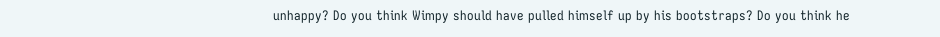unhappy? Do you think Wimpy should have pulled himself up by his bootstraps? Do you think he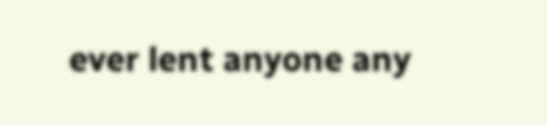ever lent anyone any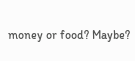money or food? Maybe?